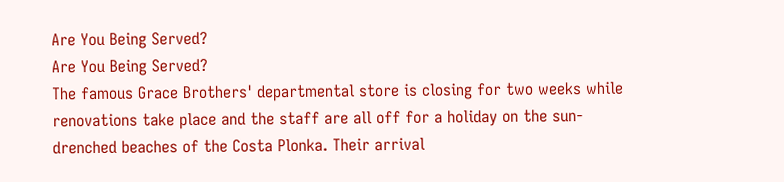Are You Being Served?
Are You Being Served?
The famous Grace Brothers' departmental store is closing for two weeks while renovations take place and the staff are all off for a holiday on the sun-drenched beaches of the Costa Plonka. Their arrival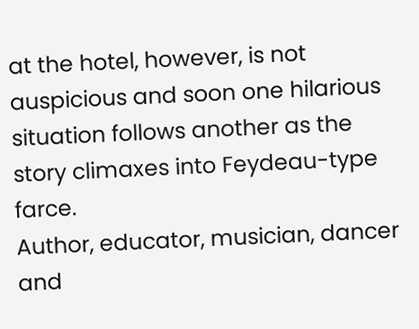at the hotel, however, is not auspicious and soon one hilarious situation follows another as the story climaxes into Feydeau-type farce.
Author, educator, musician, dancer and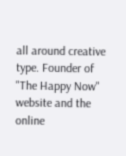all around creative type. Founder of "The Happy Now" website and the online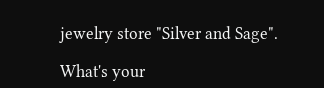jewelry store "Silver and Sage".

What's your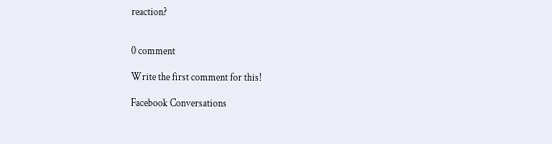reaction?


0 comment

Write the first comment for this!

Facebook Conversations